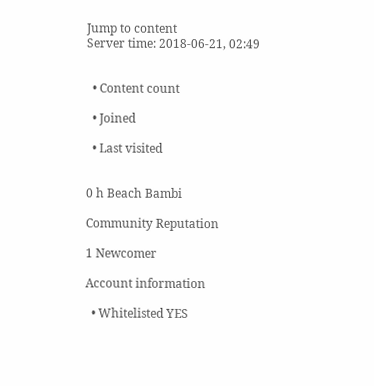Jump to content
Server time: 2018-06-21, 02:49


  • Content count

  • Joined

  • Last visited


0 h Beach Bambi

Community Reputation

1 Newcomer

Account information

  • Whitelisted YES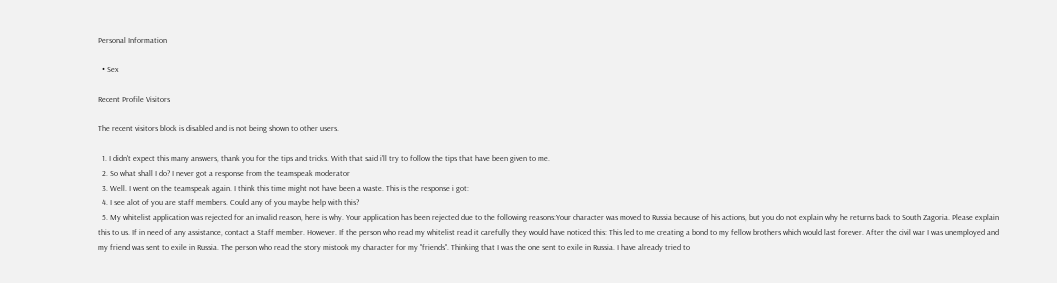Personal Information

  • Sex

Recent Profile Visitors

The recent visitors block is disabled and is not being shown to other users.

  1. I didn't expect this many answers, thank you for the tips and tricks. With that said i'll try to follow the tips that have been given to me.
  2. So what shall I do? I never got a response from the teamspeak moderator
  3. Well. I went on the teamspeak again. I think this time might not have been a waste. This is the response i got:
  4. I see alot of you are staff members. Could any of you maybe help with this?
  5. My whitelist application was rejected for an invalid reason, here is why. Your application has been rejected due to the following reasons:Your character was moved to Russia because of his actions, but you do not explain why he returns back to South Zagoria. Please explain this to us. If in need of any assistance, contact a Staff member. However. If the person who read my whitelist read it carefully they would have noticed this: This led to me creating a bond to my fellow brothers which would last forever. After the civil war I was unemployed and my friend was sent to exile in Russia. The person who read the story mistook my character for my "friends". Thinking that I was the one sent to exile in Russia. I have already tried to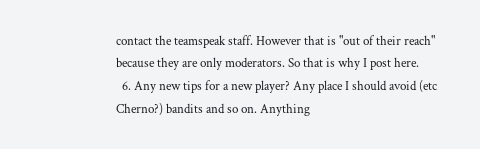contact the teamspeak staff. However that is "out of their reach" because they are only moderators. So that is why I post here.
  6. Any new tips for a new player? Any place I should avoid (etc Cherno?) bandits and so on. Anything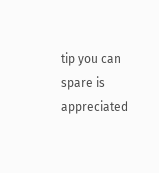tip you can spare is appreciated